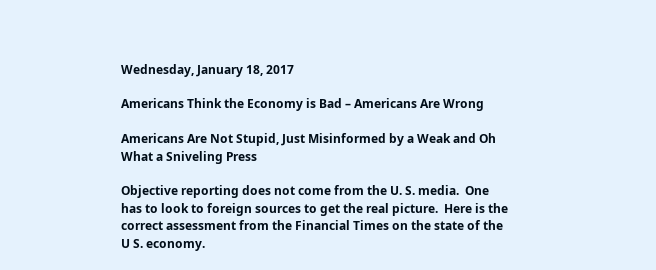Wednesday, January 18, 2017

Americans Think the Economy is Bad – Americans Are Wrong

Americans Are Not Stupid, Just Misinformed by a Weak and Oh What a Sniveling Press

Objective reporting does not come from the U. S. media.  One has to look to foreign sources to get the real picture.  Here is the correct assessment from the Financial Times on the state of the U S. economy.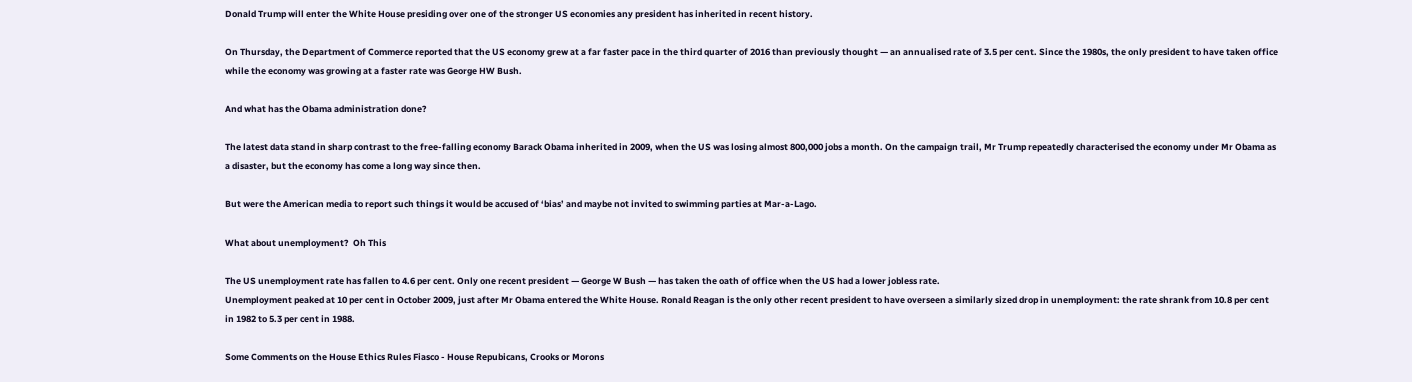Donald Trump will enter the White House presiding over one of the stronger US economies any president has inherited in recent history.

On Thursday, the Department of Commerce reported that the US economy grew at a far faster pace in the third quarter of 2016 than previously thought — an annualised rate of 3.5 per cent. Since the 1980s, the only president to have taken office while the economy was growing at a faster rate was George HW Bush.

And what has the Obama administration done?

The latest data stand in sharp contrast to the free-falling economy Barack Obama inherited in 2009, when the US was losing almost 800,000 jobs a month. On the campaign trail, Mr Trump repeatedly characterised the economy under Mr Obama as a disaster, but the economy has come a long way since then.

But were the American media to report such things it would be accused of ‘bias’ and maybe not invited to swimming parties at Mar-a-Lago.

What about unemployment?  Oh This

The US unemployment rate has fallen to 4.6 per cent. Only one recent president — George W Bush — has taken the oath of office when the US had a lower jobless rate.
Unemployment peaked at 10 per cent in October 2009, just after Mr Obama entered the White House. Ronald Reagan is the only other recent president to have overseen a similarly sized drop in unemployment: the rate shrank from 10.8 per cent in 1982 to 5.3 per cent in 1988.

Some Comments on the House Ethics Rules Fiasco - House Repubicans, Crooks or Morons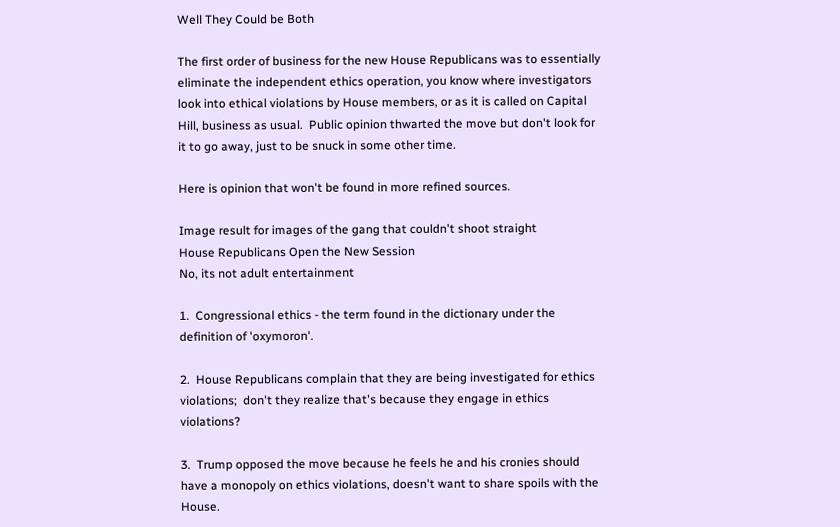Well They Could be Both

The first order of business for the new House Republicans was to essentially eliminate the independent ethics operation, you know where investigators look into ethical violations by House members, or as it is called on Capital Hill, business as usual.  Public opinion thwarted the move but don't look for it to go away, just to be snuck in some other time.

Here is opinion that won't be found in more refined sources.

Image result for images of the gang that couldn't shoot straight
House Republicans Open the New Session
No, its not adult entertainment

1.  Congressional ethics - the term found in the dictionary under the definition of 'oxymoron'.

2.  House Republicans complain that they are being investigated for ethics violations;  don't they realize that's because they engage in ethics violations?

3.  Trump opposed the move because he feels he and his cronies should have a monopoly on ethics violations, doesn't want to share spoils with the House.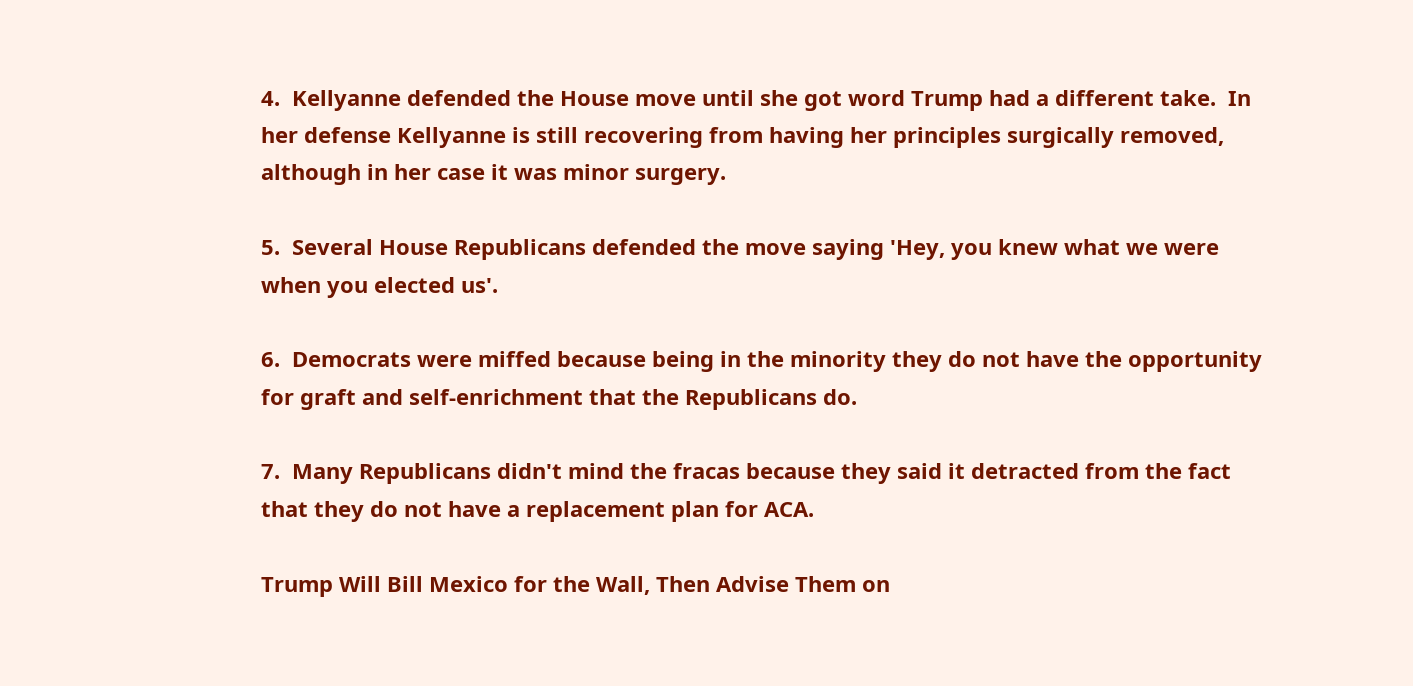4.  Kellyanne defended the House move until she got word Trump had a different take.  In her defense Kellyanne is still recovering from having her principles surgically removed, although in her case it was minor surgery.

5.  Several House Republicans defended the move saying 'Hey, you knew what we were when you elected us'.

6.  Democrats were miffed because being in the minority they do not have the opportunity for graft and self-enrichment that the Republicans do.

7.  Many Republicans didn't mind the fracas because they said it detracted from the fact that they do not have a replacement plan for ACA.

Trump Will Bill Mexico for the Wall, Then Advise Them on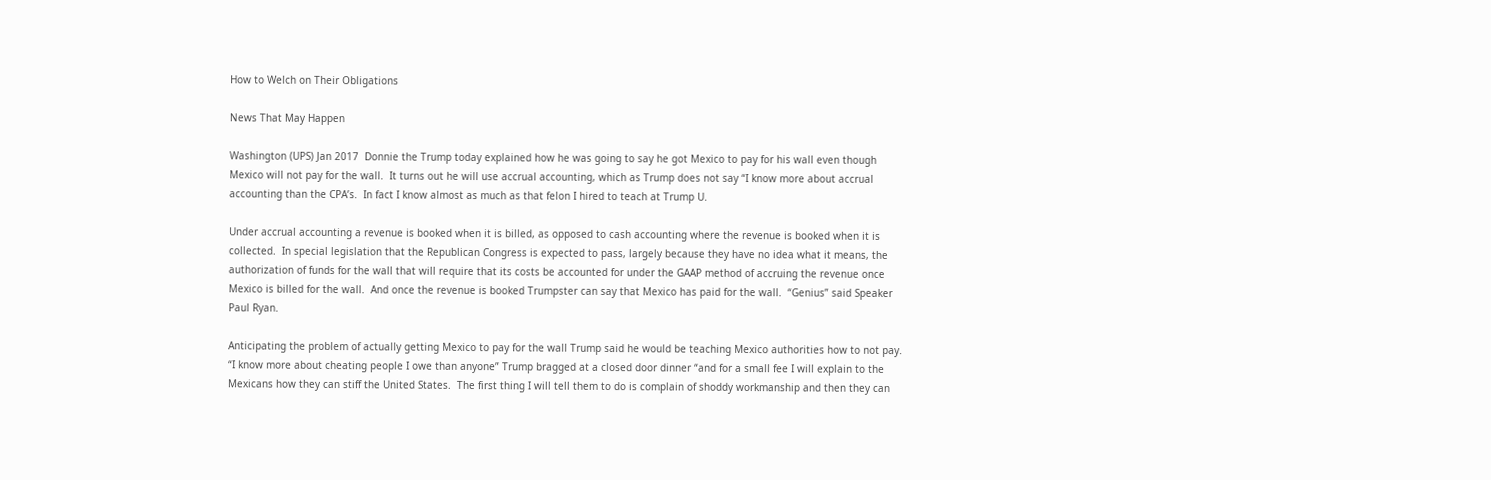How to Welch on Their Obligations

News That May Happen

Washington (UPS) Jan 2017  Donnie the Trump today explained how he was going to say he got Mexico to pay for his wall even though Mexico will not pay for the wall.  It turns out he will use accrual accounting, which as Trump does not say “I know more about accrual accounting than the CPA’s.  In fact I know almost as much as that felon I hired to teach at Trump U.

Under accrual accounting a revenue is booked when it is billed, as opposed to cash accounting where the revenue is booked when it is collected.  In special legislation that the Republican Congress is expected to pass, largely because they have no idea what it means, the authorization of funds for the wall that will require that its costs be accounted for under the GAAP method of accruing the revenue once Mexico is billed for the wall.  And once the revenue is booked Trumpster can say that Mexico has paid for the wall.  “Genius” said Speaker Paul Ryan.

Anticipating the problem of actually getting Mexico to pay for the wall Trump said he would be teaching Mexico authorities how to not pay.  “I know more about cheating people I owe than anyone” Trump bragged at a closed door dinner “and for a small fee I will explain to the Mexicans how they can stiff the United States.  The first thing I will tell them to do is complain of shoddy workmanship and then they can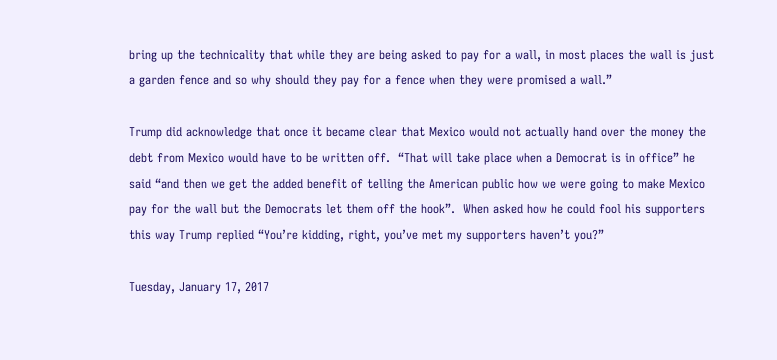bring up the technicality that while they are being asked to pay for a wall, in most places the wall is just a garden fence and so why should they pay for a fence when they were promised a wall.”

Trump did acknowledge that once it became clear that Mexico would not actually hand over the money the debt from Mexico would have to be written off.  “That will take place when a Democrat is in office” he said “and then we get the added benefit of telling the American public how we were going to make Mexico pay for the wall but the Democrats let them off the hook”.  When asked how he could fool his supporters this way Trump replied “You’re kidding, right, you’ve met my supporters haven’t you?”

Tuesday, January 17, 2017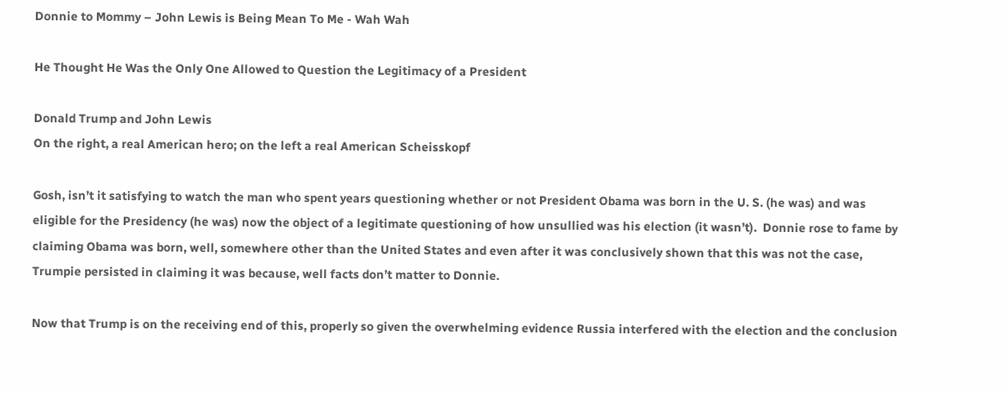Donnie to Mommy – John Lewis is Being Mean To Me - Wah Wah

He Thought He Was the Only One Allowed to Question the Legitimacy of a President

Donald Trump and John Lewis
On the right, a real American hero; on the left a real American Scheisskopf

Gosh, isn’t it satisfying to watch the man who spent years questioning whether or not President Obama was born in the U. S. (he was) and was eligible for the Presidency (he was) now the object of a legitimate questioning of how unsullied was his election (it wasn’t).  Donnie rose to fame by claiming Obama was born, well, somewhere other than the United States and even after it was conclusively shown that this was not the case, Trumpie persisted in claiming it was because, well facts don’t matter to Donnie.

Now that Trump is on the receiving end of this, properly so given the overwhelming evidence Russia interfered with the election and the conclusion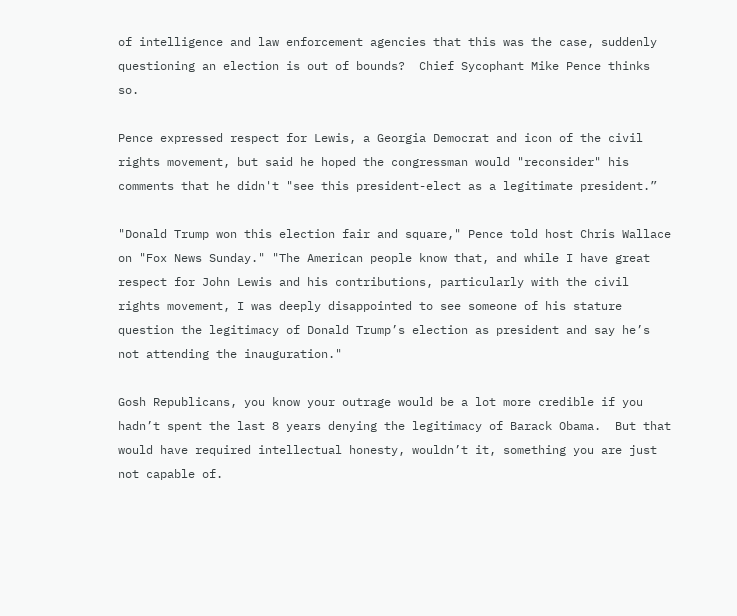of intelligence and law enforcement agencies that this was the case, suddenly questioning an election is out of bounds?  Chief Sycophant Mike Pence thinks so.

Pence expressed respect for Lewis, a Georgia Democrat and icon of the civil rights movement, but said he hoped the congressman would "reconsider" his comments that he didn't "see this president-elect as a legitimate president.”

"Donald Trump won this election fair and square," Pence told host Chris Wallace on "Fox News Sunday." "The American people know that, and while I have great respect for John Lewis and his contributions, particularly with the civil rights movement, I was deeply disappointed to see someone of his stature question the legitimacy of Donald Trump’s election as president and say he’s not attending the inauguration."

Gosh Republicans, you know your outrage would be a lot more credible if you hadn’t spent the last 8 years denying the legitimacy of Barack Obama.  But that would have required intellectual honesty, wouldn’t it, something you are just not capable of.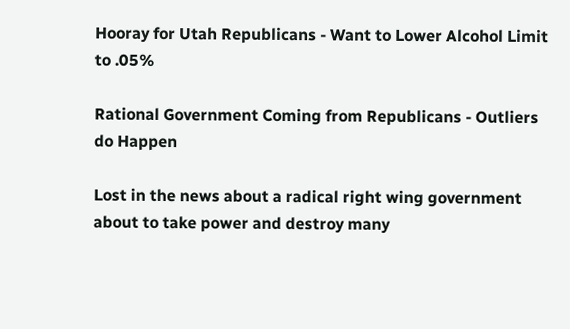Hooray for Utah Republicans - Want to Lower Alcohol Limit to .05%

Rational Government Coming from Republicans - Outliers do Happen

Lost in the news about a radical right wing government about to take power and destroy many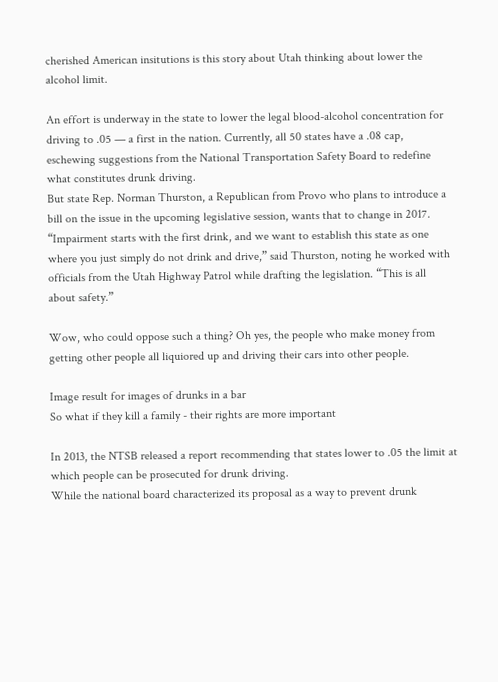cherished American insitutions is this story about Utah thinking about lower the alcohol limit.

An effort is underway in the state to lower the legal blood-alcohol concentration for driving to .05 — a first in the nation. Currently, all 50 states have a .08 cap, eschewing suggestions from the National Transportation Safety Board to redefine what constitutes drunk driving.
But state Rep. Norman Thurston, a Republican from Provo who plans to introduce a bill on the issue in the upcoming legislative session, wants that to change in 2017.
“Impairment starts with the first drink, and we want to establish this state as one where you just simply do not drink and drive,” said Thurston, noting he worked with officials from the Utah Highway Patrol while drafting the legislation. “This is all about safety.”

Wow, who could oppose such a thing? Oh yes, the people who make money from getting other people all liquiored up and driving their cars into other people.

Image result for images of drunks in a bar
So what if they kill a family - their rights are more important

In 2013, the NTSB released a report recommending that states lower to .05 the limit at which people can be prosecuted for drunk driving.
While the national board characterized its proposal as a way to prevent drunk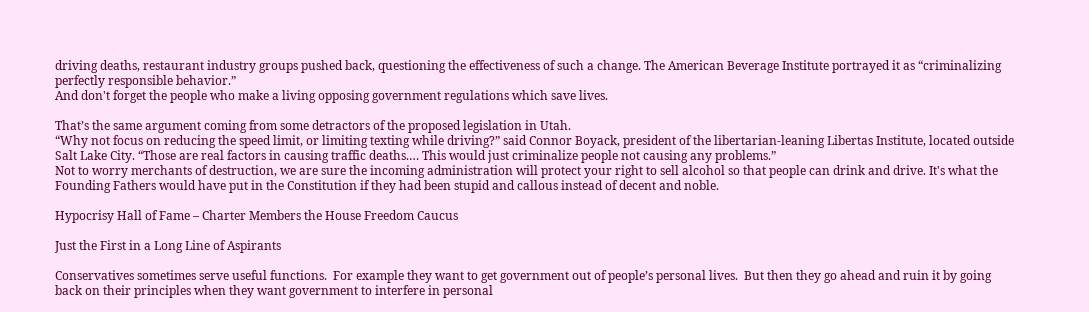driving deaths, restaurant industry groups pushed back, questioning the effectiveness of such a change. The American Beverage Institute portrayed it as “criminalizing perfectly responsible behavior.”
And don't forget the people who make a living opposing government regulations which save lives.

That’s the same argument coming from some detractors of the proposed legislation in Utah.
“Why not focus on reducing the speed limit, or limiting texting while driving?” said Connor Boyack, president of the libertarian-leaning Libertas Institute, located outside Salt Lake City. “Those are real factors in causing traffic deaths.… This would just criminalize people not causing any problems.”
Not to worry merchants of destruction, we are sure the incoming administration will protect your right to sell alcohol so that people can drink and drive. It's what the Founding Fathers would have put in the Constitution if they had been stupid and callous instead of decent and noble.

Hypocrisy Hall of Fame – Charter Members the House Freedom Caucus

Just the First in a Long Line of Aspirants

Conservatives sometimes serve useful functions.  For example they want to get government out of people’s personal lives.  But then they go ahead and ruin it by going back on their principles when they want government to interfere in personal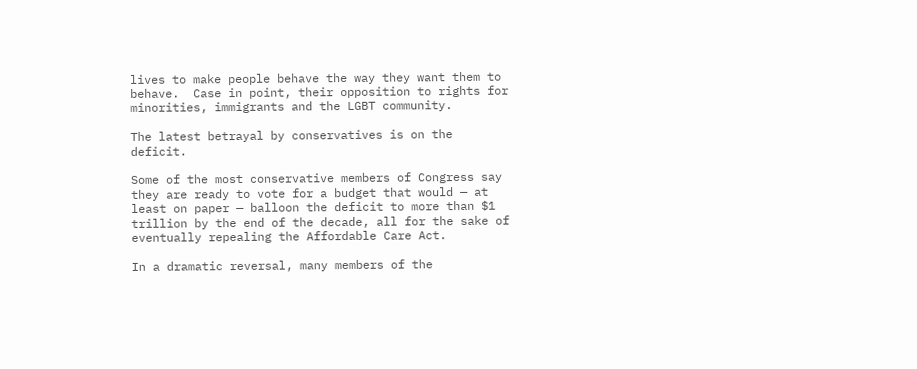lives to make people behave the way they want them to behave.  Case in point, their opposition to rights for minorities, immigrants and the LGBT community.

The latest betrayal by conservatives is on the deficit.

Some of the most conservative members of Congress say they are ready to vote for a budget that would — at least on paper — balloon the deficit to more than $1 trillion by the end of the decade, all for the sake of eventually repealing the Affordable Care Act.

In a dramatic reversal, many members of the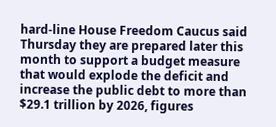hard-line House Freedom Caucus said Thursday they are prepared later this month to support a budget measure that would explode the deficit and increase the public debt to more than $29.1 trillion by 2026, figures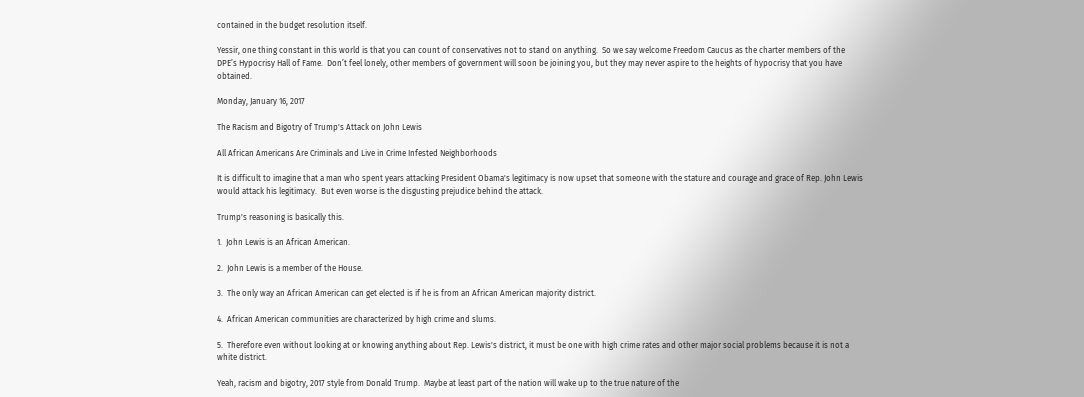contained in the budget resolution itself.

Yessir, one thing constant in this world is that you can count of conservatives not to stand on anything.  So we say welcome Freedom Caucus as the charter members of the DPE’s Hypocrisy Hall of Fame.  Don’t feel lonely, other members of government will soon be joining you, but they may never aspire to the heights of hypocrisy that you have obtained.

Monday, January 16, 2017

The Racism and Bigotry of Trump's Attack on John Lewis

All African Americans Are Criminals and Live in Crime Infested Neighborhoods

It is difficult to imagine that a man who spent years attacking President Obama's legitimacy is now upset that someone with the stature and courage and grace of Rep. John Lewis would attack his legitimacy.  But even worse is the disgusting prejudice behind the attack.

Trump's reasoning is basically this.

1.  John Lewis is an African American.

2.  John Lewis is a member of the House.

3.  The only way an African American can get elected is if he is from an African American majority district.

4.  African American communities are characterized by high crime and slums.

5.  Therefore even without looking at or knowing anything about Rep. Lewis's district, it must be one with high crime rates and other major social problems because it is not a white district.

Yeah, racism and bigotry, 2017 style from Donald Trump.  Maybe at least part of the nation will wake up to the true nature of the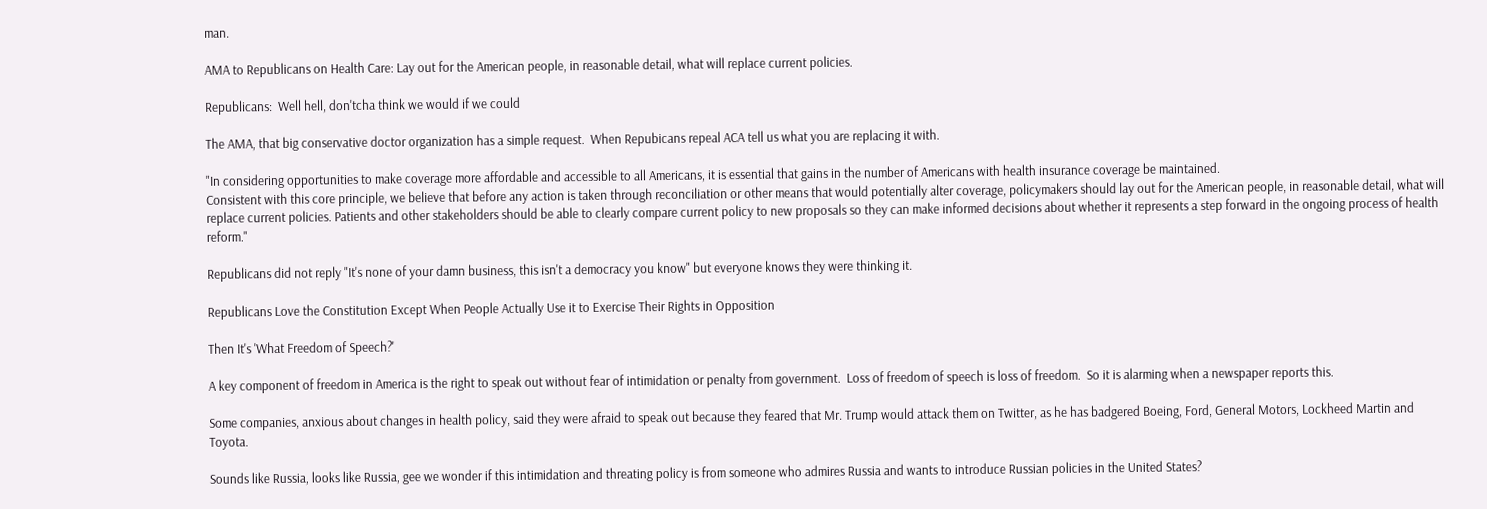man.

AMA to Republicans on Health Care: Lay out for the American people, in reasonable detail, what will replace current policies.

Republicans:  Well hell, don'tcha think we would if we could

The AMA, that big conservative doctor organization has a simple request.  When Repubicans repeal ACA tell us what you are replacing it with.

"In considering opportunities to make coverage more affordable and accessible to all Americans, it is essential that gains in the number of Americans with health insurance coverage be maintained.
Consistent with this core principle, we believe that before any action is taken through reconciliation or other means that would potentially alter coverage, policymakers should lay out for the American people, in reasonable detail, what will replace current policies. Patients and other stakeholders should be able to clearly compare current policy to new proposals so they can make informed decisions about whether it represents a step forward in the ongoing process of health reform."

Republicans did not reply "It's none of your damn business, this isn't a democracy you know" but everyone knows they were thinking it.

Republicans Love the Constitution Except When People Actually Use it to Exercise Their Rights in Opposition

Then It's 'What Freedom of Speech?'

A key component of freedom in America is the right to speak out without fear of intimidation or penalty from government.  Loss of freedom of speech is loss of freedom.  So it is alarming when a newspaper reports this.

Some companies, anxious about changes in health policy, said they were afraid to speak out because they feared that Mr. Trump would attack them on Twitter, as he has badgered Boeing, Ford, General Motors, Lockheed Martin and Toyota.

Sounds like Russia, looks like Russia, gee we wonder if this intimidation and threating policy is from someone who admires Russia and wants to introduce Russian policies in the United States?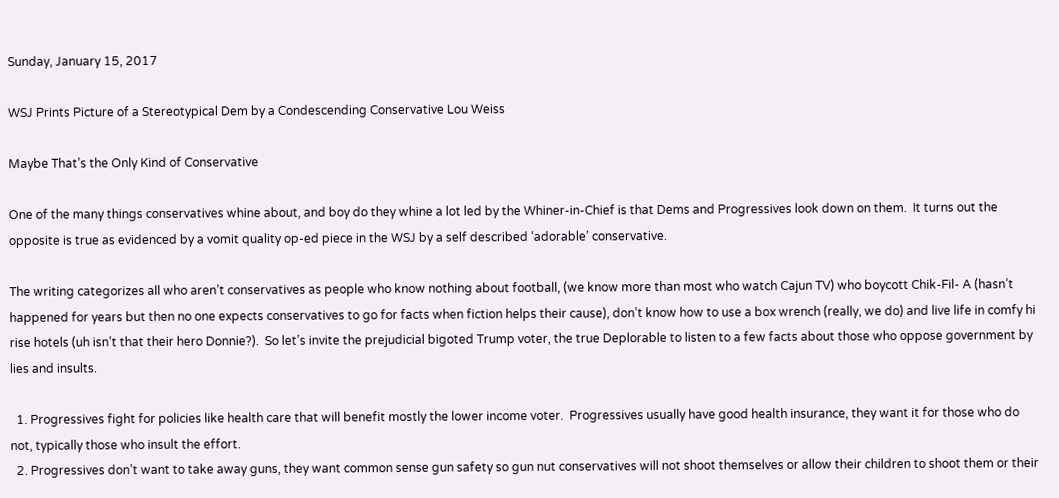Sunday, January 15, 2017

WSJ Prints Picture of a Stereotypical Dem by a Condescending Conservative Lou Weiss

Maybe That’s the Only Kind of Conservative

One of the many things conservatives whine about, and boy do they whine a lot led by the Whiner-in-Chief is that Dems and Progressives look down on them.  It turns out the opposite is true as evidenced by a vomit quality op-ed piece in the WSJ by a self described ‘adorable’ conservative.

The writing categorizes all who aren’t conservatives as people who know nothing about football, (we know more than most who watch Cajun TV) who boycott Chik-Fil- A (hasn’t happened for years but then no one expects conservatives to go for facts when fiction helps their cause), don’t know how to use a box wrench (really, we do) and live life in comfy hi rise hotels (uh isn’t that their hero Donnie?).  So let’s invite the prejudicial bigoted Trump voter, the true Deplorable to listen to a few facts about those who oppose government by lies and insults.

  1. Progressives fight for policies like health care that will benefit mostly the lower income voter.  Progressives usually have good health insurance, they want it for those who do not, typically those who insult the effort.
  2. Progressives don’t want to take away guns, they want common sense gun safety so gun nut conservatives will not shoot themselves or allow their children to shoot them or their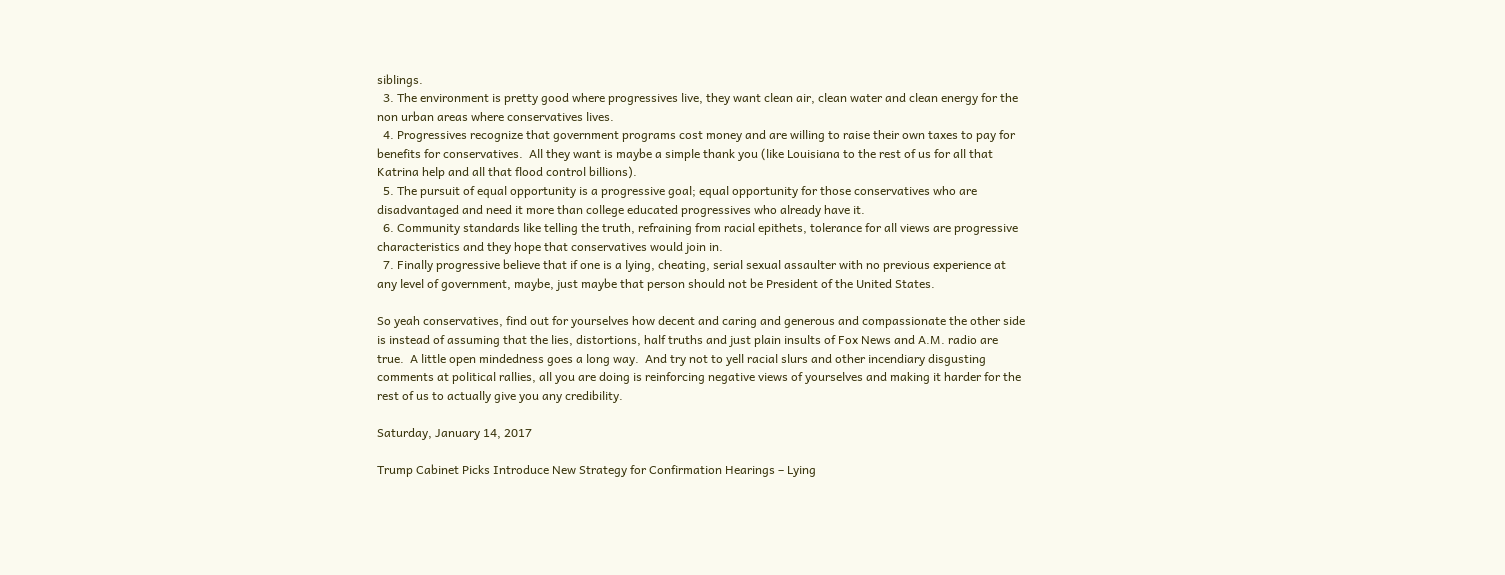siblings.
  3. The environment is pretty good where progressives live, they want clean air, clean water and clean energy for the non urban areas where conservatives lives.
  4. Progressives recognize that government programs cost money and are willing to raise their own taxes to pay for benefits for conservatives.  All they want is maybe a simple thank you (like Louisiana to the rest of us for all that Katrina help and all that flood control billions).
  5. The pursuit of equal opportunity is a progressive goal; equal opportunity for those conservatives who are disadvantaged and need it more than college educated progressives who already have it.
  6. Community standards like telling the truth, refraining from racial epithets, tolerance for all views are progressive characteristics and they hope that conservatives would join in.
  7. Finally progressive believe that if one is a lying, cheating, serial sexual assaulter with no previous experience at any level of government, maybe, just maybe that person should not be President of the United States.

So yeah conservatives, find out for yourselves how decent and caring and generous and compassionate the other side is instead of assuming that the lies, distortions, half truths and just plain insults of Fox News and A.M. radio are true.  A little open mindedness goes a long way.  And try not to yell racial slurs and other incendiary disgusting comments at political rallies, all you are doing is reinforcing negative views of yourselves and making it harder for the rest of us to actually give you any credibility.

Saturday, January 14, 2017

Trump Cabinet Picks Introduce New Strategy for Confirmation Hearings – Lying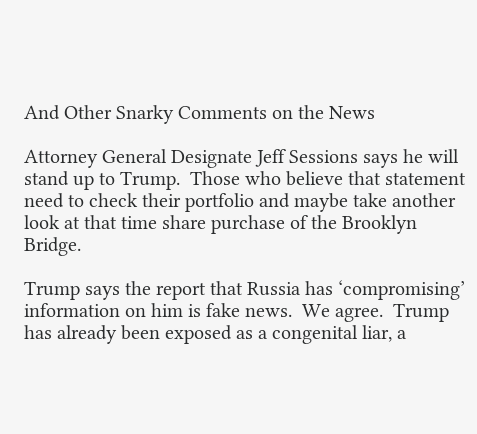And Other Snarky Comments on the News

Attorney General Designate Jeff Sessions says he will stand up to Trump.  Those who believe that statement need to check their portfolio and maybe take another look at that time share purchase of the Brooklyn Bridge.

Trump says the report that Russia has ‘compromising’ information on him is fake news.  We agree.  Trump has already been exposed as a congenital liar, a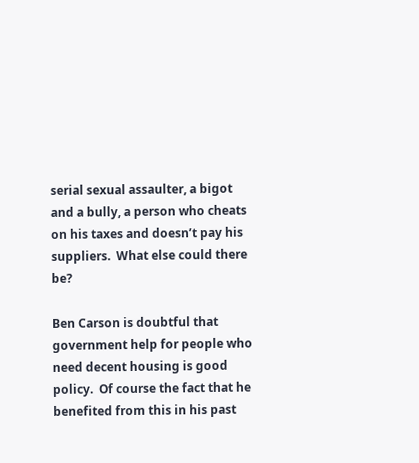serial sexual assaulter, a bigot and a bully, a person who cheats on his taxes and doesn’t pay his suppliers.  What else could there be?

Ben Carson is doubtful that government help for people who need decent housing is good policy.  Of course the fact that he benefited from this in his past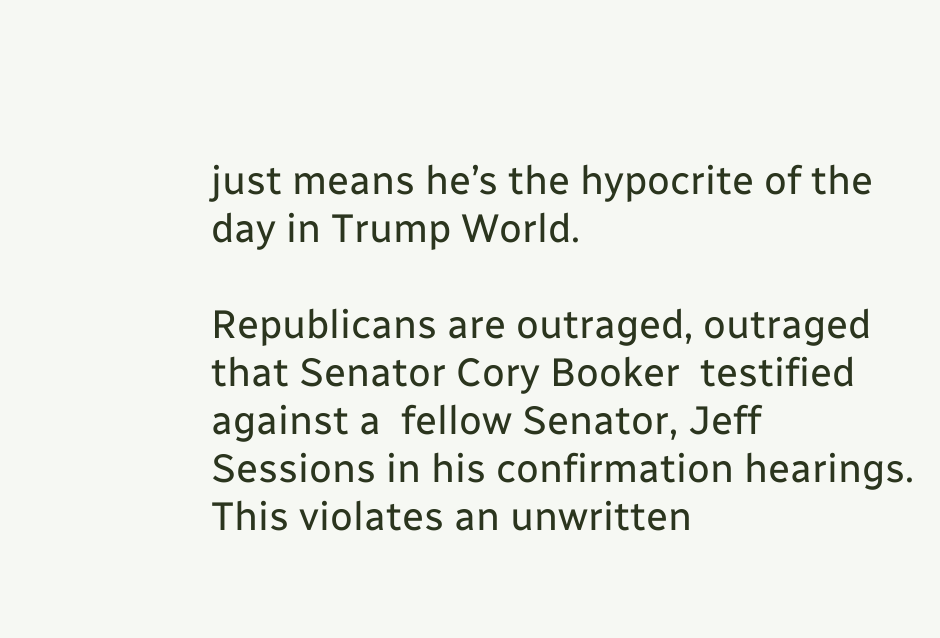just means he’s the hypocrite of the day in Trump World.

Republicans are outraged, outraged that Senator Cory Booker  testified against a  fellow Senator, Jeff Sessions in his confirmation hearings.  This violates an unwritten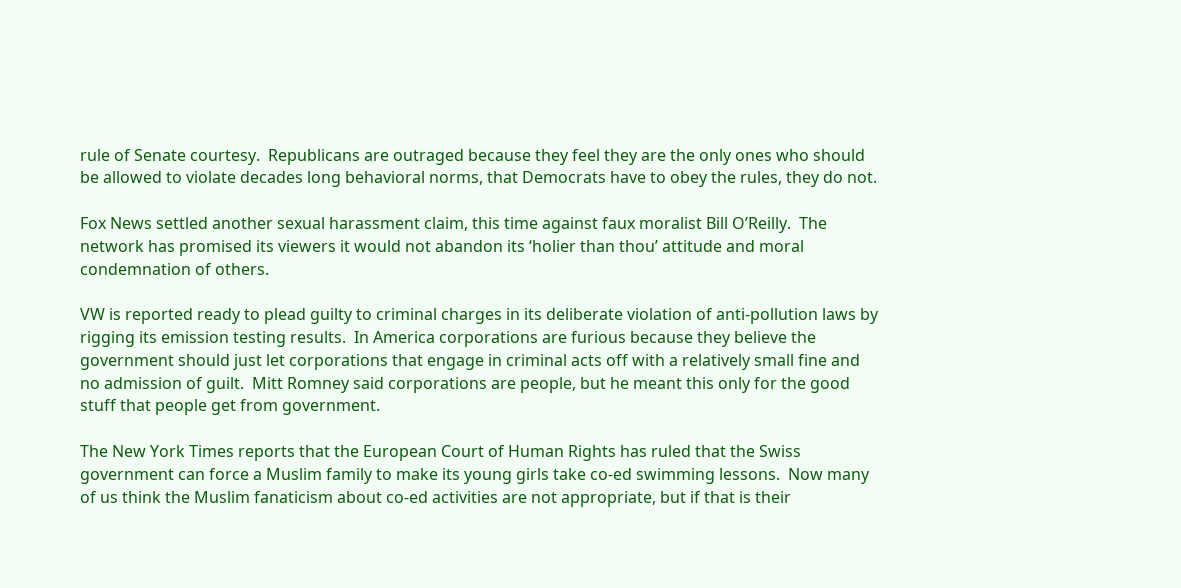rule of Senate courtesy.  Republicans are outraged because they feel they are the only ones who should be allowed to violate decades long behavioral norms, that Democrats have to obey the rules, they do not.

Fox News settled another sexual harassment claim, this time against faux moralist Bill O’Reilly.  The network has promised its viewers it would not abandon its ‘holier than thou’ attitude and moral condemnation of others.

VW is reported ready to plead guilty to criminal charges in its deliberate violation of anti-pollution laws by rigging its emission testing results.  In America corporations are furious because they believe the government should just let corporations that engage in criminal acts off with a relatively small fine and no admission of guilt.  Mitt Romney said corporations are people, but he meant this only for the good stuff that people get from government.

The New York Times reports that the European Court of Human Rights has ruled that the Swiss government can force a Muslim family to make its young girls take co-ed swimming lessons.  Now many of us think the Muslim fanaticism about co-ed activities are not appropriate, but if that is their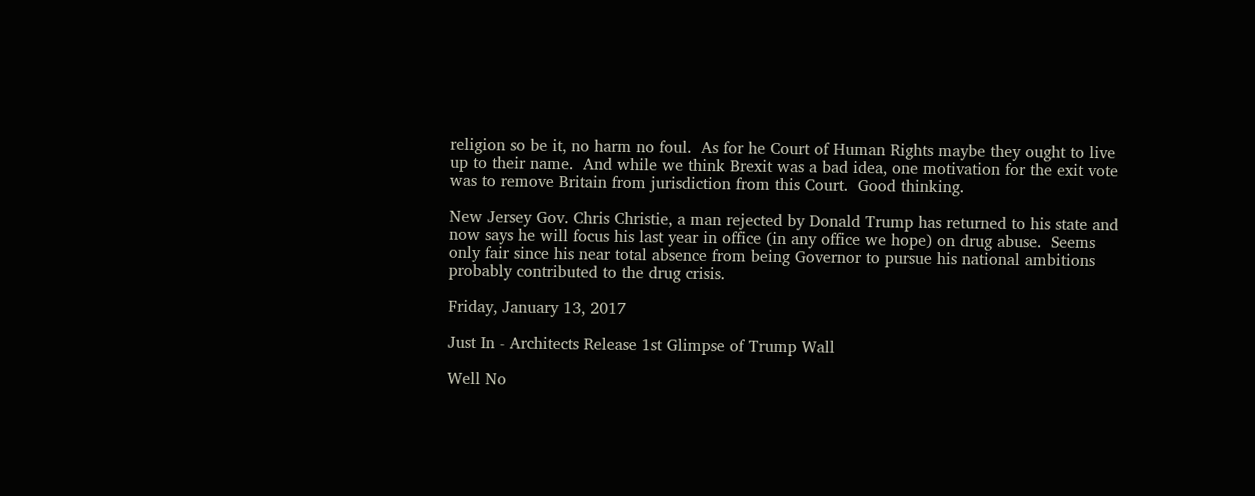religion so be it, no harm no foul.  As for he Court of Human Rights maybe they ought to live up to their name.  And while we think Brexit was a bad idea, one motivation for the exit vote was to remove Britain from jurisdiction from this Court.  Good thinking.

New Jersey Gov. Chris Christie, a man rejected by Donald Trump has returned to his state and now says he will focus his last year in office (in any office we hope) on drug abuse.  Seems only fair since his near total absence from being Governor to pursue his national ambitions probably contributed to the drug crisis.

Friday, January 13, 2017

Just In - Architects Release 1st Glimpse of Trump Wall

Well No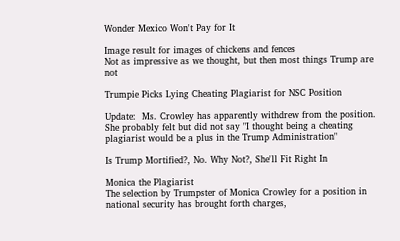Wonder Mexico Won't Pay for It

Image result for images of chickens and fences
Not as impressive as we thought, but then most things Trump are not

Trumpie Picks Lying Cheating Plagiarist for NSC Position

Update:  Ms. Crowley has apparently withdrew from the position.  She probably felt but did not say "I thought being a cheating plagiarist would be a plus in the Trump Administration"

Is Trump Mortified?, No. Why Not?, She'll Fit Right In

Monica the Plagiarist
The selection by Trumpster of Monica Crowley for a position in national security has brought forth charges,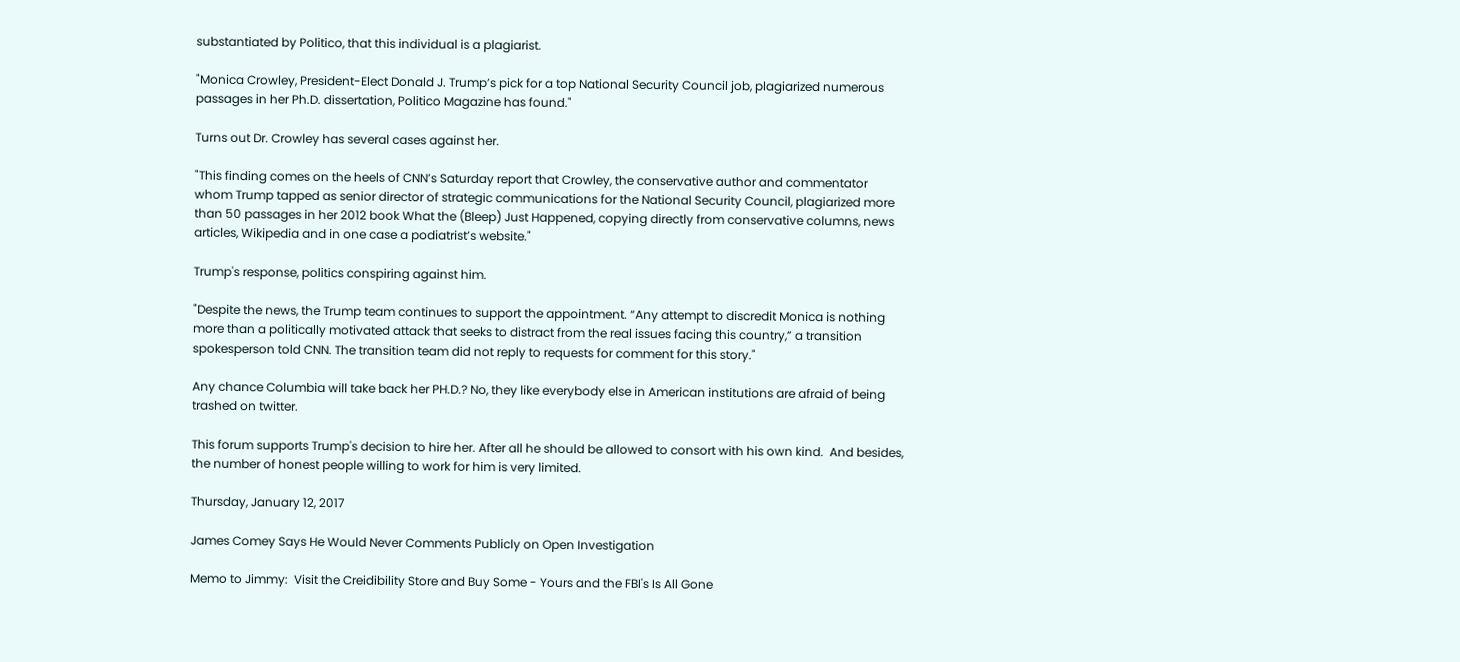substantiated by Politico, that this individual is a plagiarist.

"Monica Crowley, President-Elect Donald J. Trump’s pick for a top National Security Council job, plagiarized numerous passages in her Ph.D. dissertation, Politico Magazine has found."

Turns out Dr. Crowley has several cases against her.

"This finding comes on the heels of CNN’s Saturday report that Crowley, the conservative author and commentator whom Trump tapped as senior director of strategic communications for the National Security Council, plagiarized more than 50 passages in her 2012 book What the (Bleep) Just Happened, copying directly from conservative columns, news articles, Wikipedia and in one case a podiatrist’s website."

Trump's response, politics conspiring against him.

"Despite the news, the Trump team continues to support the appointment. “Any attempt to discredit Monica is nothing more than a politically motivated attack that seeks to distract from the real issues facing this country,” a transition spokesperson told CNN. The transition team did not reply to requests for comment for this story."

Any chance Columbia will take back her PH.D.? No, they like everybody else in American institutions are afraid of being trashed on twitter.

This forum supports Trump's decision to hire her. After all he should be allowed to consort with his own kind.  And besides, the number of honest people willing to work for him is very limited.

Thursday, January 12, 2017

James Comey Says He Would Never Comments Publicly on Open Investigation

Memo to Jimmy:  Visit the Creidibility Store and Buy Some - Yours and the FBI's Is All Gone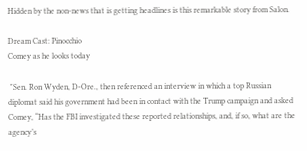Hidden by the non-news that is getting headlines is this remarkable story from Salon.

Dream Cast: Pinocchio
Comey as he looks today

 "Sen. Ron Wyden, D-Ore., then referenced an interview in which a top Russian diplomat said his government had been in contact with the Trump campaign and asked Comey, “Has the FBI investigated these reported relationships, and, if so, what are the agency’s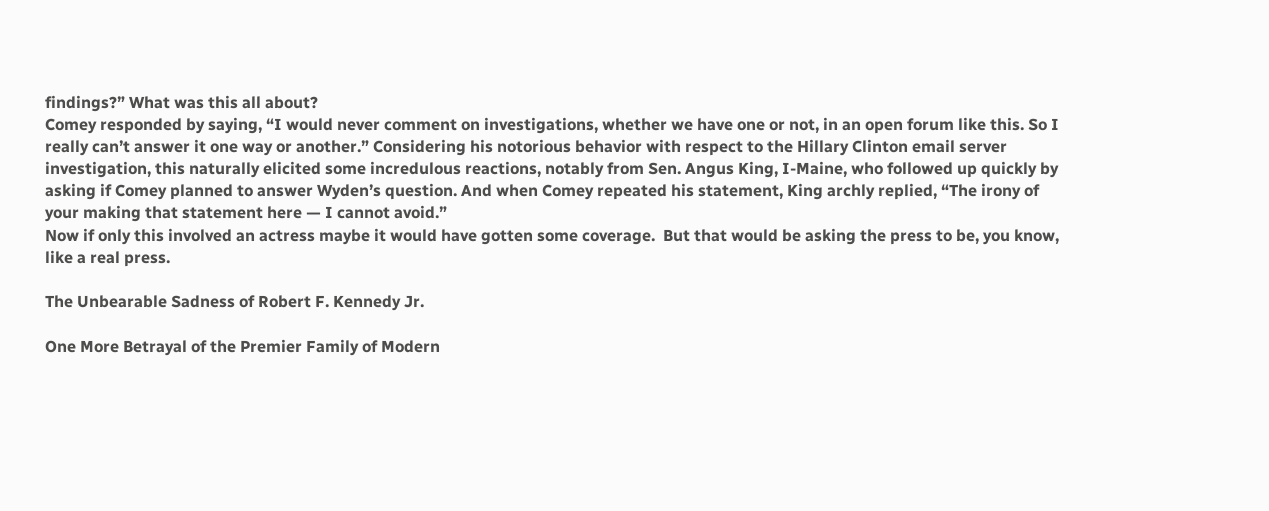findings?” What was this all about?
Comey responded by saying, “I would never comment on investigations, whether we have one or not, in an open forum like this. So I really can’t answer it one way or another.” Considering his notorious behavior with respect to the Hillary Clinton email server investigation, this naturally elicited some incredulous reactions, notably from Sen. Angus King, I-Maine, who followed up quickly by asking if Comey planned to answer Wyden’s question. And when Comey repeated his statement, King archly replied, “The irony of your making that statement here — I cannot avoid.”
Now if only this involved an actress maybe it would have gotten some coverage.  But that would be asking the press to be, you know, like a real press.

The Unbearable Sadness of Robert F. Kennedy Jr.

One More Betrayal of the Premier Family of Modern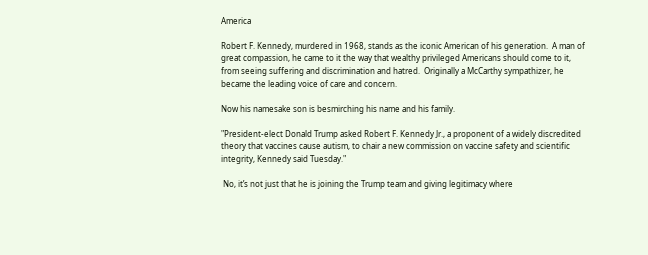America

Robert F. Kennedy, murdered in 1968, stands as the iconic American of his generation.  A man of great compassion, he came to it the way that wealthy privileged Americans should come to it, from seeing suffering and discrimination and hatred.  Originally a McCarthy sympathizer, he became the leading voice of care and concern.

Now his namesake son is besmirching his name and his family.

"President-elect Donald Trump asked Robert F. Kennedy Jr., a proponent of a widely discredited theory that vaccines cause autism, to chair a new commission on vaccine safety and scientific integrity, Kennedy said Tuesday."

 No, it’s not just that he is joining the Trump team and giving legitimacy where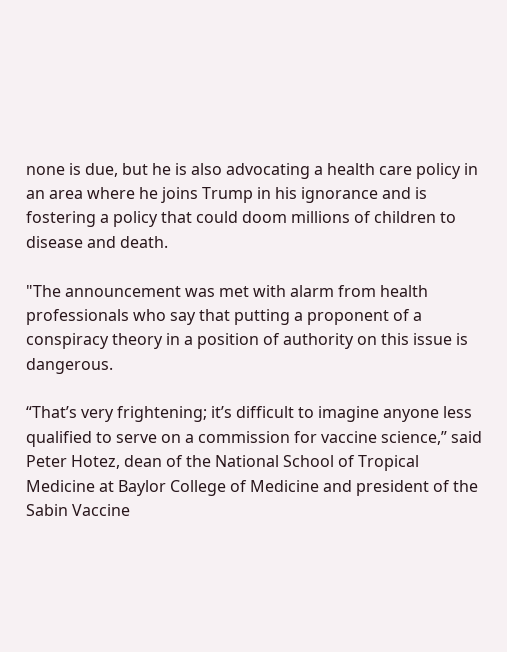none is due, but he is also advocating a health care policy in an area where he joins Trump in his ignorance and is fostering a policy that could doom millions of children to disease and death.

"The announcement was met with alarm from health professionals who say that putting a proponent of a conspiracy theory in a position of authority on this issue is dangerous.

“That’s very frightening; it’s difficult to imagine anyone less qualified to serve on a commission for vaccine science,” said Peter Hotez, dean of the National School of Tropical Medicine at Baylor College of Medicine and president of the Sabin Vaccine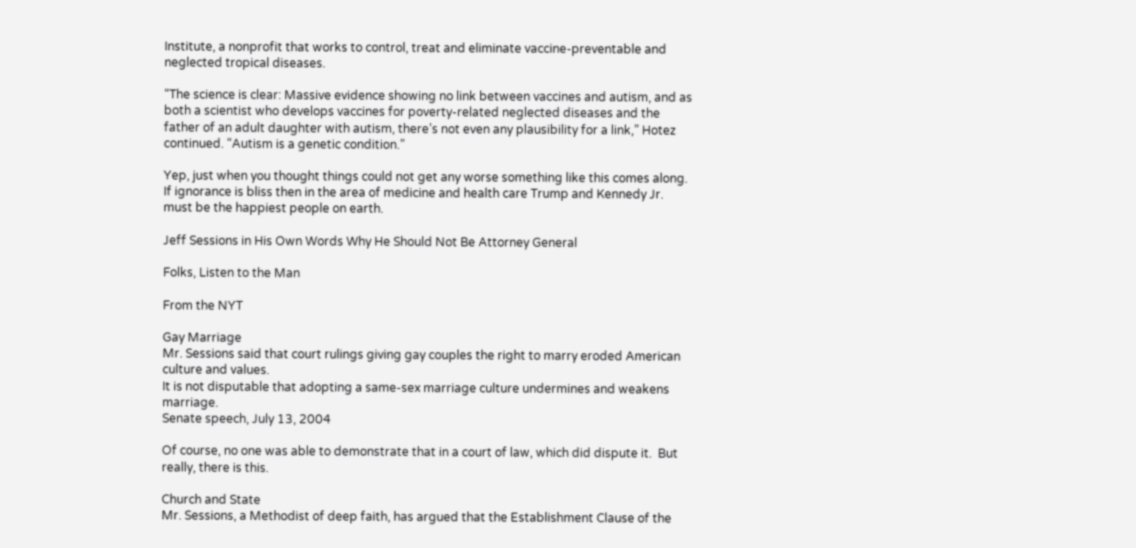Institute, a nonprofit that works to control, treat and eliminate vaccine-preventable and neglected tropical diseases.

“The science is clear: Massive evidence showing no link between vaccines and autism, and as both a scientist who develops vaccines for poverty-related neglected diseases and the father of an adult daughter with autism, there’s not even any plausibility for a link,” Hotez continued. “Autism is a genetic condition.”

Yep, just when you thought things could not get any worse something like this comes along.  If ignorance is bliss then in the area of medicine and health care Trump and Kennedy Jr. must be the happiest people on earth.

Jeff Sessions in His Own Words Why He Should Not Be Attorney General

Folks, Listen to the Man

From the NYT

Gay Marriage
Mr. Sessions said that court rulings giving gay couples the right to marry eroded American culture and values.
It is not disputable that adopting a same-sex marriage culture undermines and weakens marriage.
Senate speech, July 13, 2004

Of course, no one was able to demonstrate that in a court of law, which did dispute it.  But really, there is this.

Church and State
Mr. Sessions, a Methodist of deep faith, has argued that the Establishment Clause of the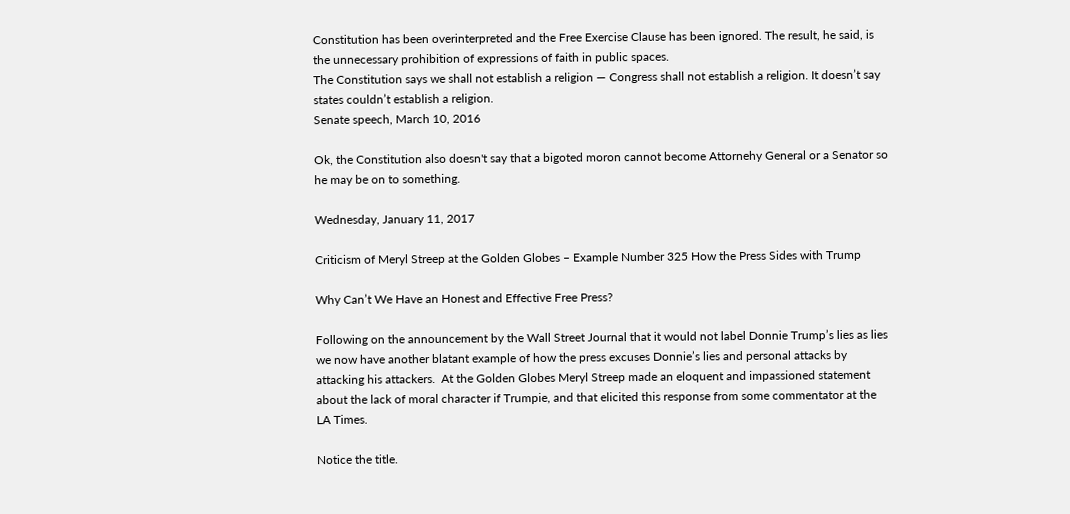Constitution has been overinterpreted and the Free Exercise Clause has been ignored. The result, he said, is the unnecessary prohibition of expressions of faith in public spaces.
The Constitution says we shall not establish a religion — Congress shall not establish a religion. It doesn’t say states couldn’t establish a religion.
Senate speech, March 10, 2016

Ok, the Constitution also doesn't say that a bigoted moron cannot become Attornehy General or a Senator so he may be on to something.

Wednesday, January 11, 2017

Criticism of Meryl Streep at the Golden Globes – Example Number 325 How the Press Sides with Trump

Why Can’t We Have an Honest and Effective Free Press?

Following on the announcement by the Wall Street Journal that it would not label Donnie Trump’s lies as lies we now have another blatant example of how the press excuses Donnie’s lies and personal attacks by attacking his attackers.  At the Golden Globes Meryl Streep made an eloquent and impassioned statement about the lack of moral character if Trumpie, and that elicited this response from some commentator at the LA Times.

Notice the title.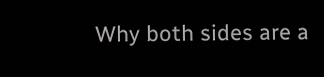Why both sides are a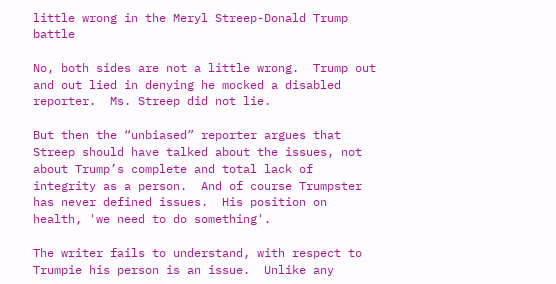little wrong in the Meryl Streep-Donald Trump battle

No, both sides are not a little wrong.  Trump out and out lied in denying he mocked a disabled reporter.  Ms. Streep did not lie.

But then the “unbiased” reporter argues that Streep should have talked about the issues, not about Trump’s complete and total lack of integrity as a person.  And of course Trumpster has never defined issues.  His position on health, 'we need to do something'.

The writer fails to understand, with respect to Trumpie his person is an issue.  Unlike any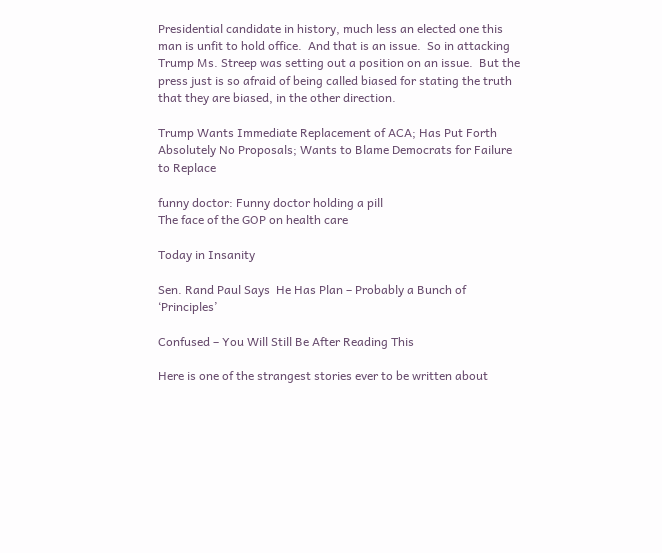Presidential candidate in history, much less an elected one this man is unfit to hold office.  And that is an issue.  So in attacking Trump Ms. Streep was setting out a position on an issue.  But the press just is so afraid of being called biased for stating the truth that they are biased, in the other direction.

Trump Wants Immediate Replacement of ACA; Has Put Forth Absolutely No Proposals; Wants to Blame Democrats for Failure to Replace

funny doctor: Funny doctor holding a pill
The face of the GOP on health care

Today in Insanity

Sen. Rand Paul Says  He Has Plan – Probably a Bunch of ‘Principles’

Confused – You Will Still Be After Reading This

Here is one of the strangest stories ever to be written about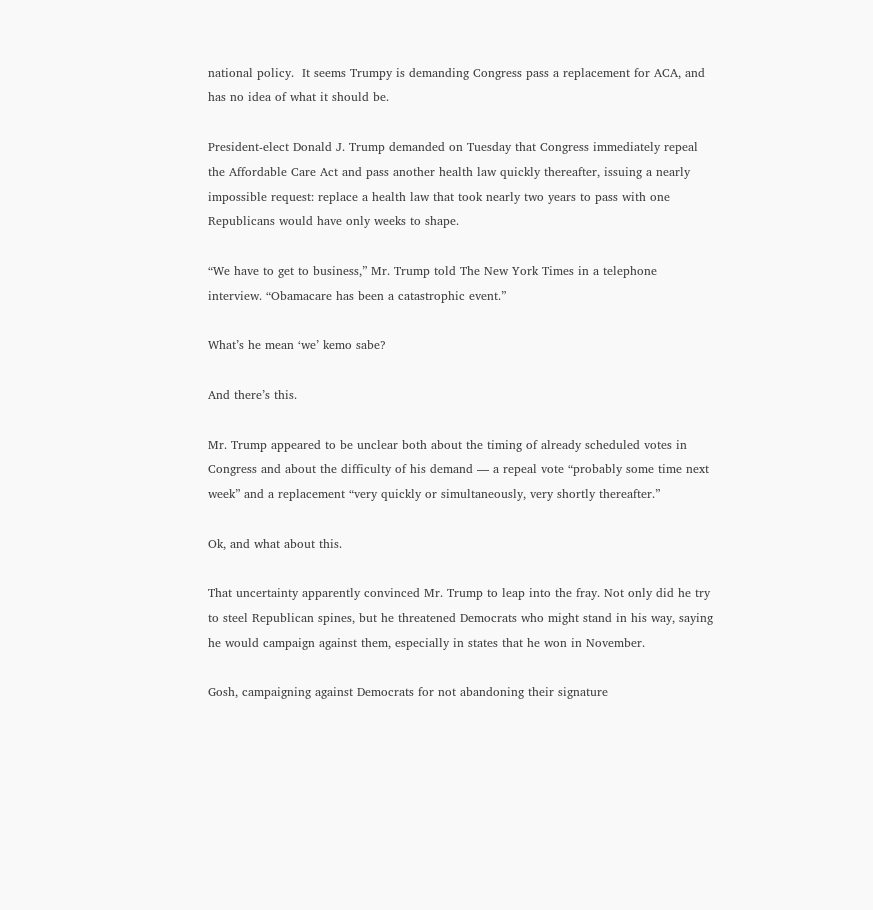national policy.  It seems Trumpy is demanding Congress pass a replacement for ACA, and has no idea of what it should be.

President-elect Donald J. Trump demanded on Tuesday that Congress immediately repeal the Affordable Care Act and pass another health law quickly thereafter, issuing a nearly impossible request: replace a health law that took nearly two years to pass with one Republicans would have only weeks to shape.

“We have to get to business,” Mr. Trump told The New York Times in a telephone interview. “Obamacare has been a catastrophic event.”

What’s he mean ‘we’ kemo sabe?

And there’s this.

Mr. Trump appeared to be unclear both about the timing of already scheduled votes in Congress and about the difficulty of his demand — a repeal vote “probably some time next week” and a replacement “very quickly or simultaneously, very shortly thereafter.”

Ok, and what about this.

That uncertainty apparently convinced Mr. Trump to leap into the fray. Not only did he try to steel Republican spines, but he threatened Democrats who might stand in his way, saying he would campaign against them, especially in states that he won in November.

Gosh, campaigning against Democrats for not abandoning their signature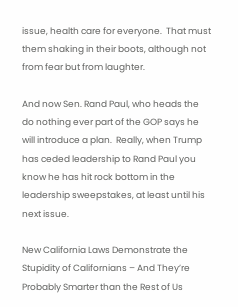issue, health care for everyone.  That must them shaking in their boots, although not from fear but from laughter.

And now Sen. Rand Paul, who heads the do nothing ever part of the GOP says he will introduce a plan.  Really, when Trump has ceded leadership to Rand Paul you know he has hit rock bottom in the leadership sweepstakes, at least until his next issue.

New California Laws Demonstrate the Stupidity of Californians – And They’re Probably Smarter than the Rest of Us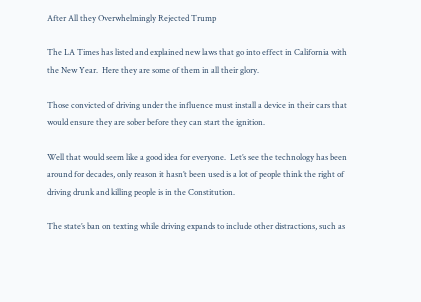After All they Overwhelmingly Rejected Trump

The LA Times has listed and explained new laws that go into effect in California with the New Year.  Here they are some of them in all their glory.

Those convicted of driving under the influence must install a device in their cars that would ensure they are sober before they can start the ignition.

Well that would seem like a good idea for everyone.  Let’s see the technology has been around for decades, only reason it hasn’t been used is a lot of people think the right of driving drunk and killing people is in the Constitution.

The state’s ban on texting while driving expands to include other distractions, such as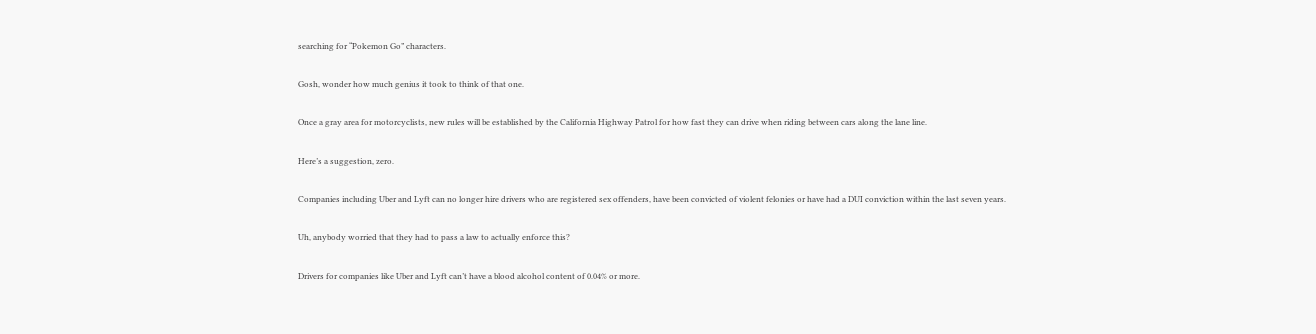searching for “Pokemon Go” characters.

Gosh, wonder how much genius it took to think of that one.

Once a gray area for motorcyclists, new rules will be established by the California Highway Patrol for how fast they can drive when riding between cars along the lane line.

Here’s a suggestion, zero.

Companies including Uber and Lyft can no longer hire drivers who are registered sex offenders, have been convicted of violent felonies or have had a DUI conviction within the last seven years.

Uh, anybody worried that they had to pass a law to actually enforce this?

Drivers for companies like Uber and Lyft can’t have a blood alcohol content of 0.04% or more.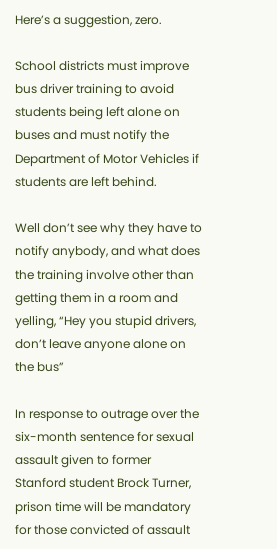Here’s a suggestion, zero.

School districts must improve bus driver training to avoid students being left alone on buses and must notify the Department of Motor Vehicles if students are left behind.

Well don’t see why they have to notify anybody, and what does the training involve other than getting them in a room and yelling, “Hey you stupid drivers, don’t leave anyone alone on the bus”

In response to outrage over the six-month sentence for sexual assault given to former Stanford student Brock Turner, prison time will be mandatory for those convicted of assault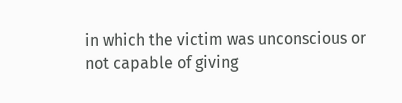in which the victim was unconscious or not capable of giving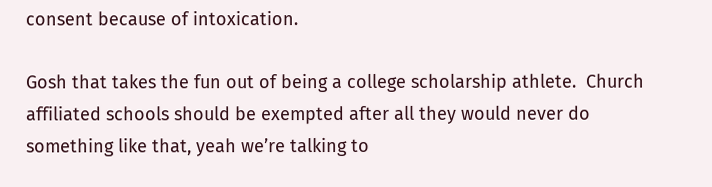consent because of intoxication.

Gosh that takes the fun out of being a college scholarship athlete.  Church affiliated schools should be exempted after all they would never do something like that, yeah we’re talking to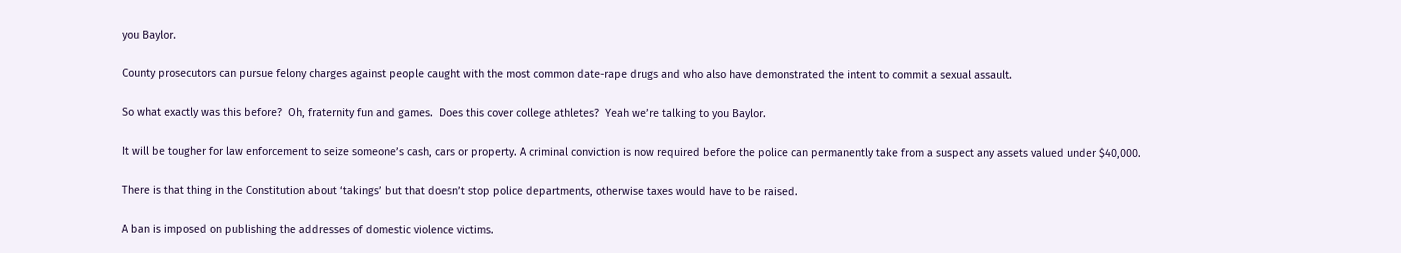you Baylor.

County prosecutors can pursue felony charges against people caught with the most common date-rape drugs and who also have demonstrated the intent to commit a sexual assault.

So what exactly was this before?  Oh, fraternity fun and games.  Does this cover college athletes?  Yeah we’re talking to you Baylor.

It will be tougher for law enforcement to seize someone’s cash, cars or property. A criminal conviction is now required before the police can permanently take from a suspect any assets valued under $40,000.

There is that thing in the Constitution about ‘takings’ but that doesn’t stop police departments, otherwise taxes would have to be raised.

A ban is imposed on publishing the addresses of domestic violence victims.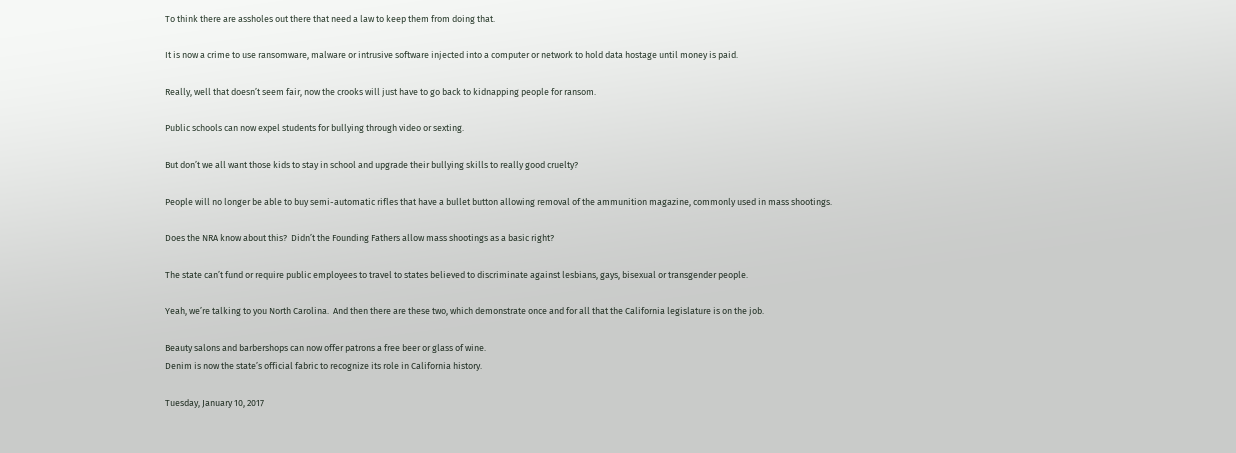To think there are assholes out there that need a law to keep them from doing that.

It is now a crime to use ransomware, malware or intrusive software injected into a computer or network to hold data hostage until money is paid.

Really, well that doesn’t seem fair, now the crooks will just have to go back to kidnapping people for ransom.

Public schools can now expel students for bullying through video or sexting.

But don’t we all want those kids to stay in school and upgrade their bullying skills to really good cruelty?

People will no longer be able to buy semi-automatic rifles that have a bullet button allowing removal of the ammunition magazine, commonly used in mass shootings.

Does the NRA know about this?  Didn’t the Founding Fathers allow mass shootings as a basic right?

The state can’t fund or require public employees to travel to states believed to discriminate against lesbians, gays, bisexual or transgender people.

Yeah, we’re talking to you North Carolina.  And then there are these two, which demonstrate once and for all that the California legislature is on the job.

Beauty salons and barbershops can now offer patrons a free beer or glass of wine.
Denim is now the state’s official fabric to recognize its role in California history.

Tuesday, January 10, 2017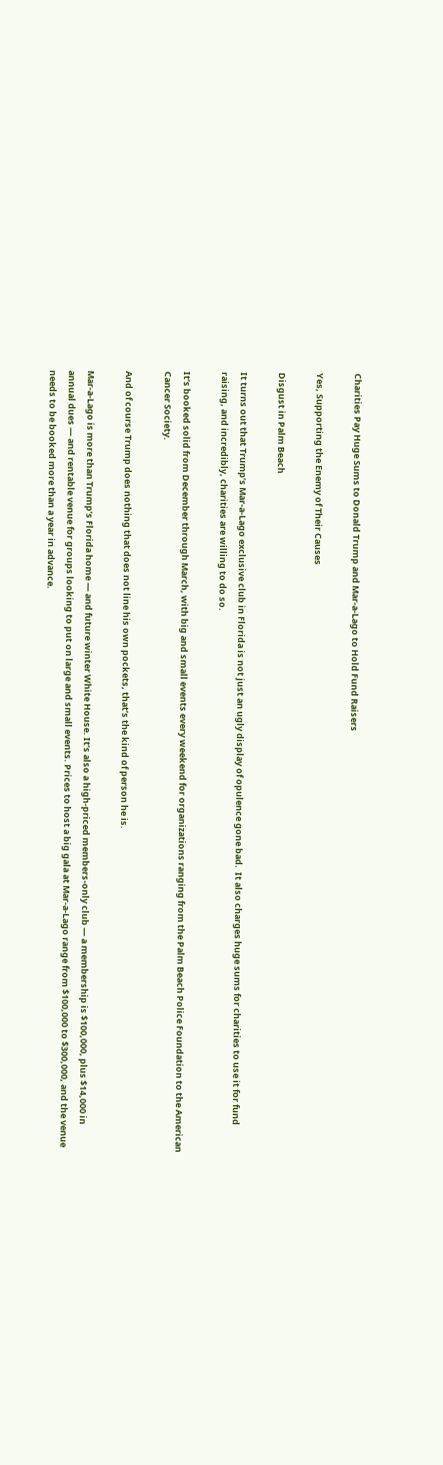Charities Pay Huge Sums to Donald Trump and Mar-a-Lago to Hold Fund Raisers

Yes, Supporting the Enemy of Their Causes

Disgust in Palm Beach

It turns out that Trump’s Mar-a-Lago exclusive club in Florida is not just an ugly display of opulence gone bad.  It also charges huge sums for charities to use it for fund raising, and incredibly, charities are willing to do so.

It’s booked solid from December through March, with big and small events every weekend for organizations ranging from the Palm Beach Police Foundation to the American Cancer Society.

And of course Trump does nothing that does not line his own pockets, that’s the kind of person he is.

Mar-a-Lago is more than Trump’s Florida home — and future winter White House. It’s also a high-priced members-only club — a membership is $100,000, plus $14,000 in annual dues — and rentable venue for groups looking to put on large and small events. Prices to host a big gala at Mar-a-Lago range from $100,000 to $300,000, and the venue needs to be booked more than a year in advance.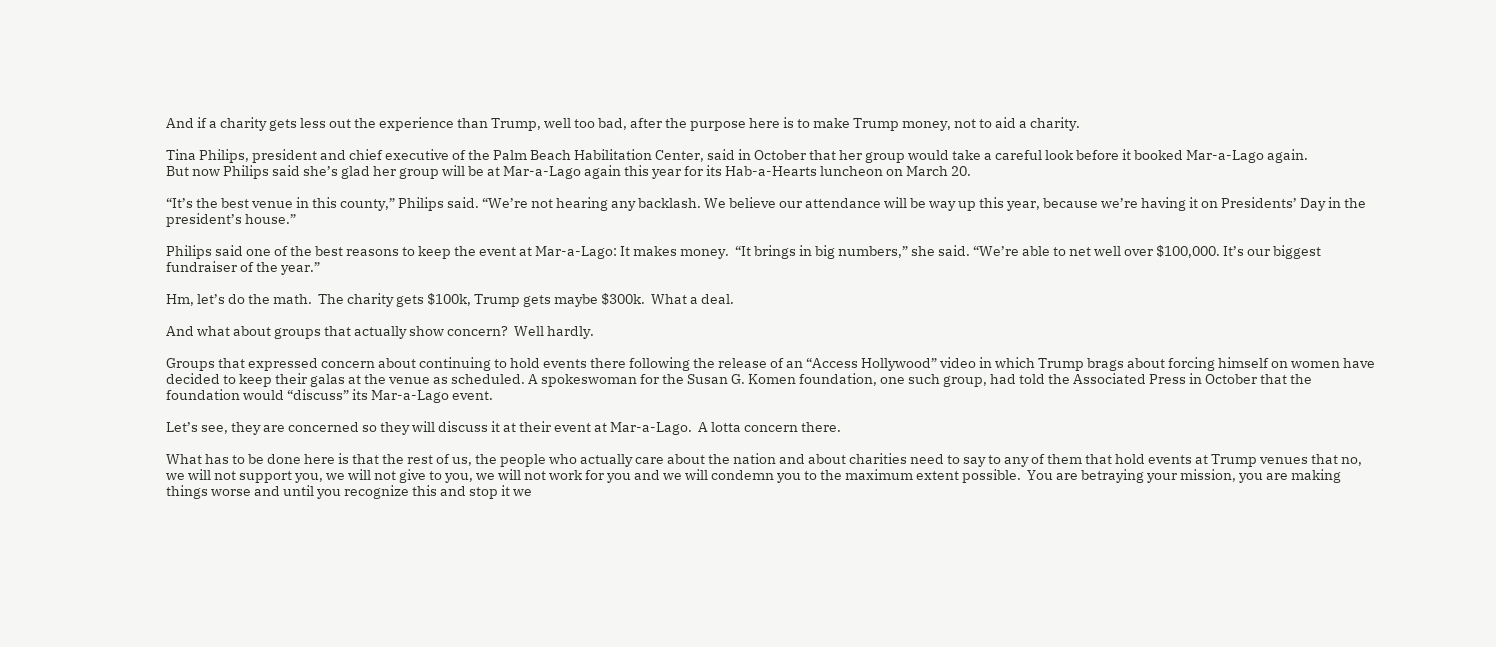And if a charity gets less out the experience than Trump, well too bad, after the purpose here is to make Trump money, not to aid a charity.

Tina Philips, president and chief executive of the Palm Beach Habilitation Center, said in October that her group would take a careful look before it booked Mar-a-Lago again.
But now Philips said she’s glad her group will be at Mar-a-Lago again this year for its Hab-a-Hearts luncheon on March 20.

“It’s the best venue in this county,” Philips said. “We’re not hearing any backlash. We believe our attendance will be way up this year, because we’re having it on Presidents’ Day in the president’s house.”

Philips said one of the best reasons to keep the event at Mar-a-Lago: It makes money.  “It brings in big numbers,” she said. “We’re able to net well over $100,000. It’s our biggest fundraiser of the year.”

Hm, let’s do the math.  The charity gets $100k, Trump gets maybe $300k.  What a deal.

And what about groups that actually show concern?  Well hardly.

Groups that expressed concern about continuing to hold events there following the release of an “Access Hollywood” video in which Trump brags about forcing himself on women have decided to keep their galas at the venue as scheduled. A spokeswoman for the Susan G. Komen foundation, one such group, had told the Associated Press in October that the foundation would “discuss” its Mar-a-Lago event.

Let’s see, they are concerned so they will discuss it at their event at Mar-a-Lago.  A lotta concern there.

What has to be done here is that the rest of us, the people who actually care about the nation and about charities need to say to any of them that hold events at Trump venues that no, we will not support you, we will not give to you, we will not work for you and we will condemn you to the maximum extent possible.  You are betraying your mission, you are making things worse and until you recognize this and stop it we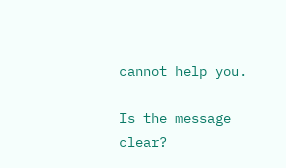cannot help you.

Is the message clear?